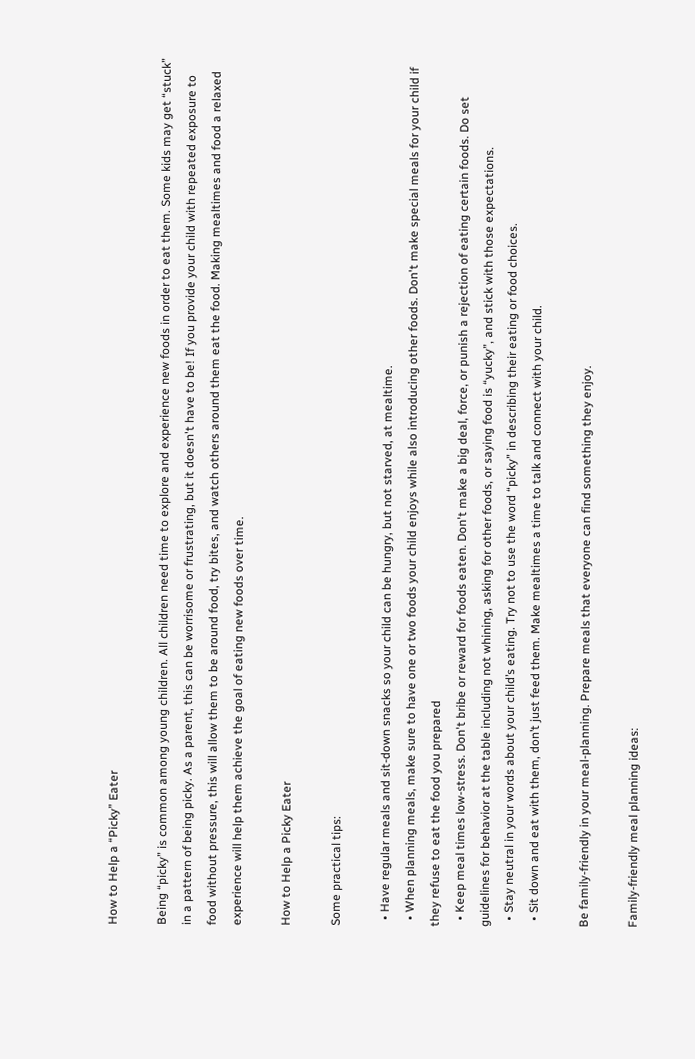How to Help a “Picky” Eater

Being “picky” is common among young children. All children need time to explore and experience new foods in order to eat them. Some kids may get “stuck” in a pattern of being picky. As a parent, this can be worrisome or frustrating, but it doesn't have to be! If you provide your child with repeated exposure to food without pressure, this will allow them to be around food, try bites, and watch others around them eat the food. Making mealtimes and food a relaxed experience will help them achieve the goal of eating new foods over time.

How to Help a Picky Eater

Some practical tips:

  • Have regular meals and sit-down snacks so your child can be hungry, but not starved, at mealtime.
  • When planning meals, make sure to have one or two foods your child enjoys while also introducing other foods. Don't make special meals for your child if they refuse to eat the food you prepared
  • Keep meal times low-stress. Don't bribe or reward for foods eaten. Don't make a big deal, force, or punish a rejection of eating certain foods. Do set guidelines for behavior at the table including not whining, asking for other foods, or saying food is “yucky”, and stick with those expectations.
  • Stay neutral in your words about your child’s eating. Try not to use the word “picky” in describing their eating or food choices.
  • Sit down and eat with them, don’t just feed them. Make mealtimes a time to talk and connect with your child.

Be family-friendly in your meal-planning. Prepare meals that everyone can find something they enjoy.

Family-friendly meal planning ideas: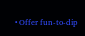• Offer fun-to-dip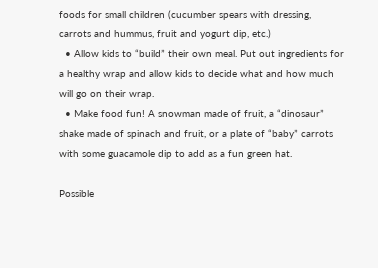foods for small children (cucumber spears with dressing, carrots and hummus, fruit and yogurt dip, etc.)
  • Allow kids to “build” their own meal. Put out ingredients for a healthy wrap and allow kids to decide what and how much will go on their wrap.
  • Make food fun! A snowman made of fruit, a “dinosaur” shake made of spinach and fruit, or a plate of “baby” carrots with some guacamole dip to add as a fun green hat.

Possible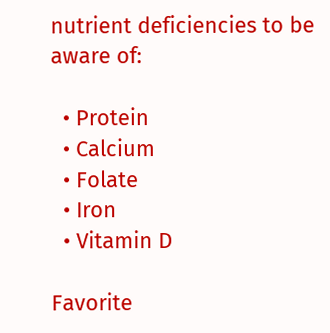nutrient deficiencies to be aware of:

  • Protein
  • Calcium
  • Folate
  • Iron
  • Vitamin D

Favorite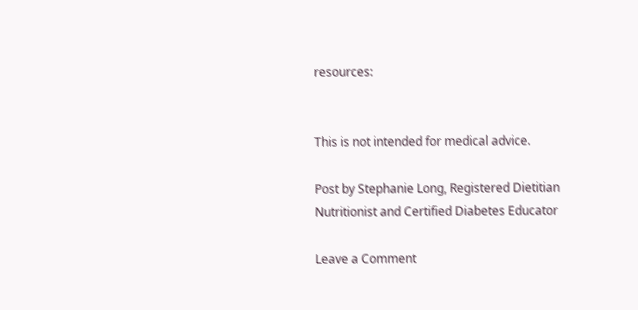resources:


This is not intended for medical advice.

Post by Stephanie Long, Registered Dietitian Nutritionist and Certified Diabetes Educator

Leave a Comment